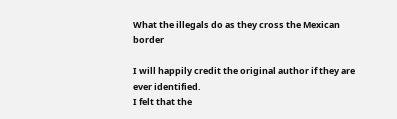What the illegals do as they cross the Mexican border

I will happily credit the original author if they are ever identified.
I felt that the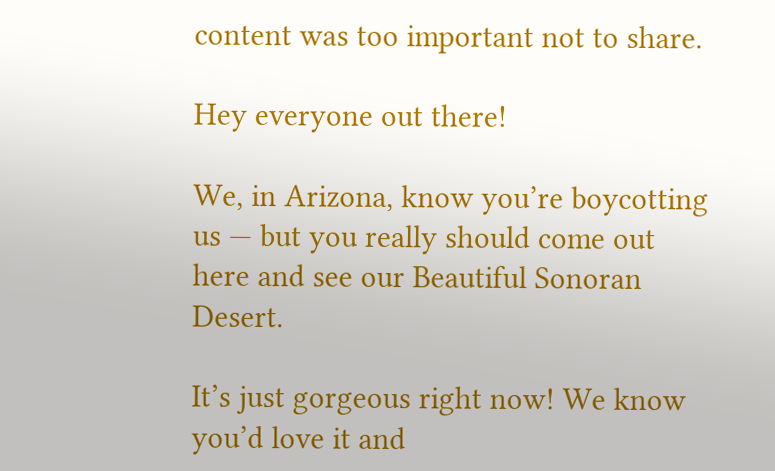content was too important not to share.

Hey everyone out there!

We, in Arizona, know you’re boycotting us — but you really should come out here and see our Beautiful Sonoran Desert.

It’s just gorgeous right now! We know you’d love it and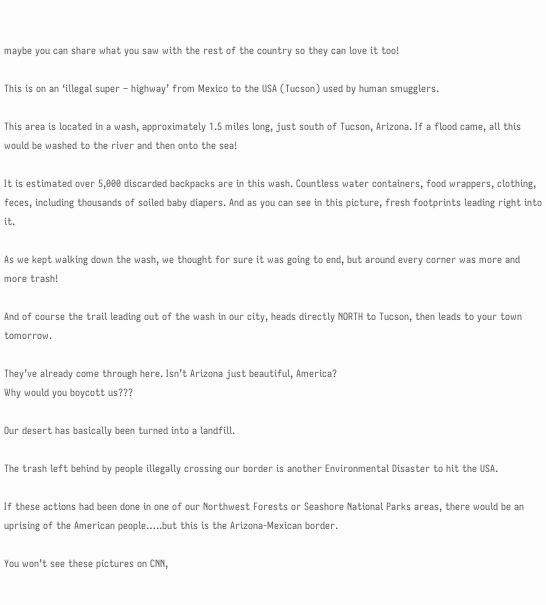maybe you can share what you saw with the rest of the country so they can love it too!

This is on an ‘illegal super – highway’ from Mexico to the USA (Tucson) used by human smugglers.

This area is located in a wash, approximately 1.5 miles long, just south of Tucson, Arizona. If a flood came, all this would be washed to the river and then onto the sea!

It is estimated over 5,000 discarded backpacks are in this wash. Countless water containers, food wrappers, clothing, feces, including thousands of soiled baby diapers. And as you can see in this picture, fresh footprints leading right into it.

As we kept walking down the wash, we thought for sure it was going to end, but around every corner was more and more trash!

And of course the trail leading out of the wash in our city, heads directly NORTH to Tucson, then leads to your town tomorrow.

They’ve already come through here. Isn’t Arizona just beautiful, America?
Why would you boycott us???

Our desert has basically been turned into a landfill.

The trash left behind by people illegally crossing our border is another Environmental Disaster to hit the USA.

If these actions had been done in one of our Northwest Forests or Seashore National Parks areas, there would be an uprising of the American people…..but this is the Arizona-Mexican border.

You won’t see these pictures on CNN,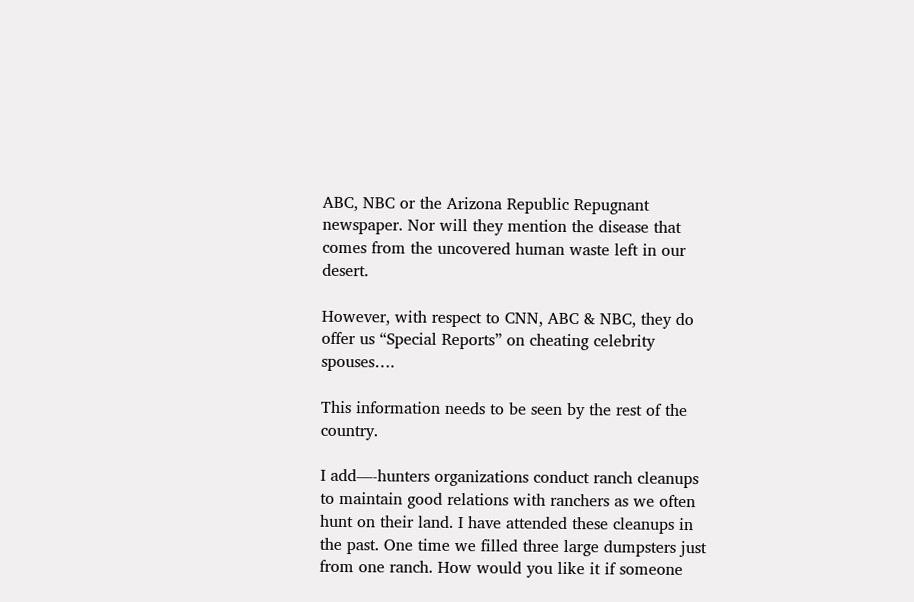ABC, NBC or the Arizona Republic Repugnant newspaper. Nor will they mention the disease that comes from the uncovered human waste left in our desert.

However, with respect to CNN, ABC & NBC, they do offer us “Special Reports” on cheating celebrity spouses….

This information needs to be seen by the rest of the country.

I add—-hunters organizations conduct ranch cleanups to maintain good relations with ranchers as we often hunt on their land. I have attended these cleanups in the past. One time we filled three large dumpsters just from one ranch. How would you like it if someone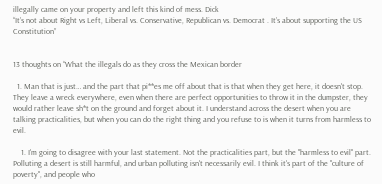illegally came on your property and left this kind of mess. Dick
“It’s not about Right vs Left, Liberal vs. Conservative, Republican vs. Democrat . It’s about supporting the US Constitution”


13 thoughts on “What the illegals do as they cross the Mexican border

  1. Man that is just… and the part that pi**es me off about that is that when they get here, it doesn't stop. They leave a wreck everywhere, even when there are perfect opportunities to throw it in the dumpster, they would rather leave sh*t on the ground and forget about it. I understand across the desert when you are talking practicalities, but when you can do the right thing and you refuse to is when it turns from harmless to evil.

    1. I'm going to disagree with your last statement. Not the practicalities part, but the "harmless to evil" part. Polluting a desert is still harmful, and urban polluting isn't necessarily evil. I think it's part of the "culture of poverty", and people who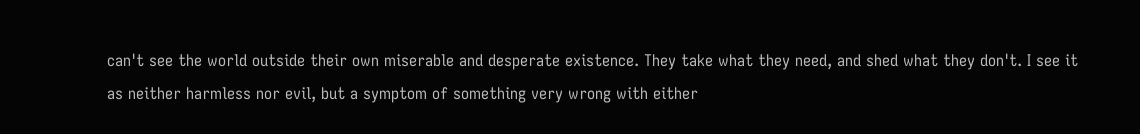can't see the world outside their own miserable and desperate existence. They take what they need, and shed what they don't. I see it as neither harmless nor evil, but a symptom of something very wrong with either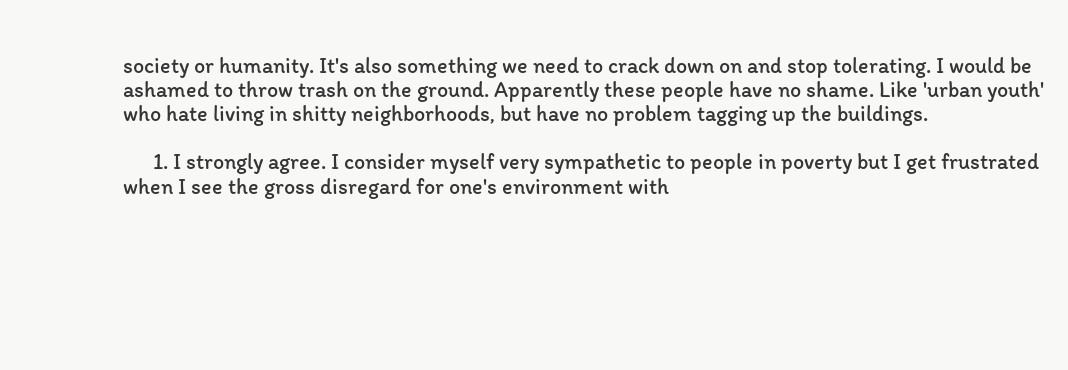society or humanity. It's also something we need to crack down on and stop tolerating. I would be ashamed to throw trash on the ground. Apparently these people have no shame. Like 'urban youth' who hate living in shitty neighborhoods, but have no problem tagging up the buildings.

      1. I strongly agree. I consider myself very sympathetic to people in poverty but I get frustrated when I see the gross disregard for one's environment with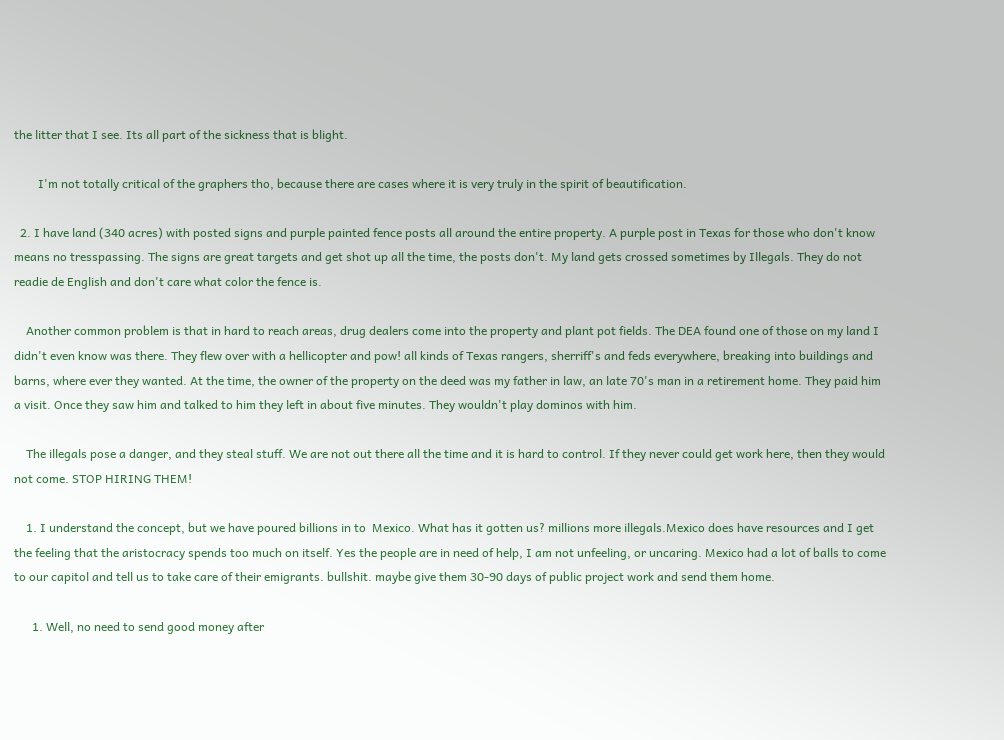the litter that I see. Its all part of the sickness that is blight.

        I'm not totally critical of the graphers tho, because there are cases where it is very truly in the spirit of beautification.

  2. I have land (340 acres) with posted signs and purple painted fence posts all around the entire property. A purple post in Texas for those who don't know means no tresspassing. The signs are great targets and get shot up all the time, the posts don't. My land gets crossed sometimes by Illegals. They do not readie de English and don't care what color the fence is.

    Another common problem is that in hard to reach areas, drug dealers come into the property and plant pot fields. The DEA found one of those on my land I didn't even know was there. They flew over with a hellicopter and pow! all kinds of Texas rangers, sherriff's and feds everywhere, breaking into buildings and barns, where ever they wanted. At the time, the owner of the property on the deed was my father in law, an late 70's man in a retirement home. They paid him a visit. Once they saw him and talked to him they left in about five minutes. They wouldn't play dominos with him.

    The illegals pose a danger, and they steal stuff. We are not out there all the time and it is hard to control. If they never could get work here, then they would not come. STOP HIRING THEM!

    1. I understand the concept, but we have poured billions in to  Mexico. What has it gotten us? millions more illegals.Mexico does have resources and I get the feeling that the aristocracy spends too much on itself. Yes the people are in need of help, I am not unfeeling, or uncaring. Mexico had a lot of balls to come to our capitol and tell us to take care of their emigrants. bullshit. maybe give them 30-90 days of public project work and send them home.

      1. Well, no need to send good money after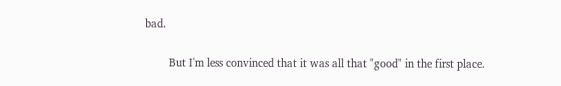bad.

        But I'm less convinced that it was all that "good" in the first place.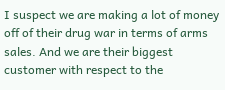I suspect we are making a lot of money off of their drug war in terms of arms sales. And we are their biggest customer with respect to the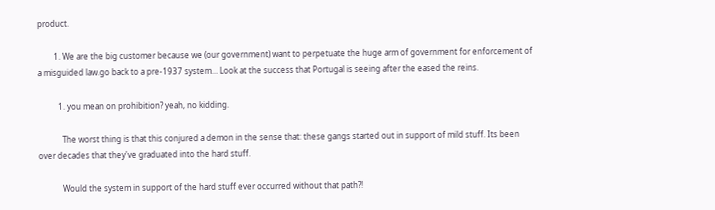product.

        1. We are the big customer because we (our government) want to perpetuate the huge arm of government for enforcement of a misguided law.go back to a pre-1937 system… Look at the success that Portugal is seeing after the eased the reins.

          1. you mean on prohibition? yeah, no kidding.

            The worst thing is that this conjured a demon in the sense that: these gangs started out in support of mild stuff. Its been over decades that they've graduated into the hard stuff.

            Would the system in support of the hard stuff ever occurred without that path?!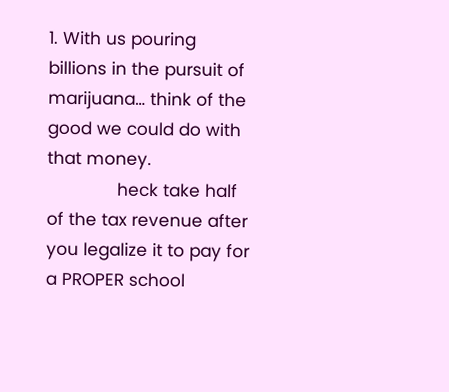1. With us pouring billions in the pursuit of marijuana… think of the good we could do with that money.
              heck take half of the tax revenue after you legalize it to pay for a PROPER school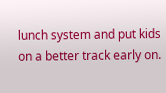lunch system and put kids on a better track early on.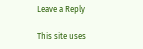Leave a Reply

This site uses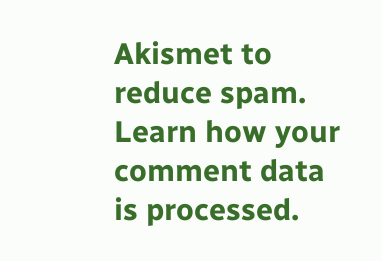Akismet to reduce spam. Learn how your comment data is processed.